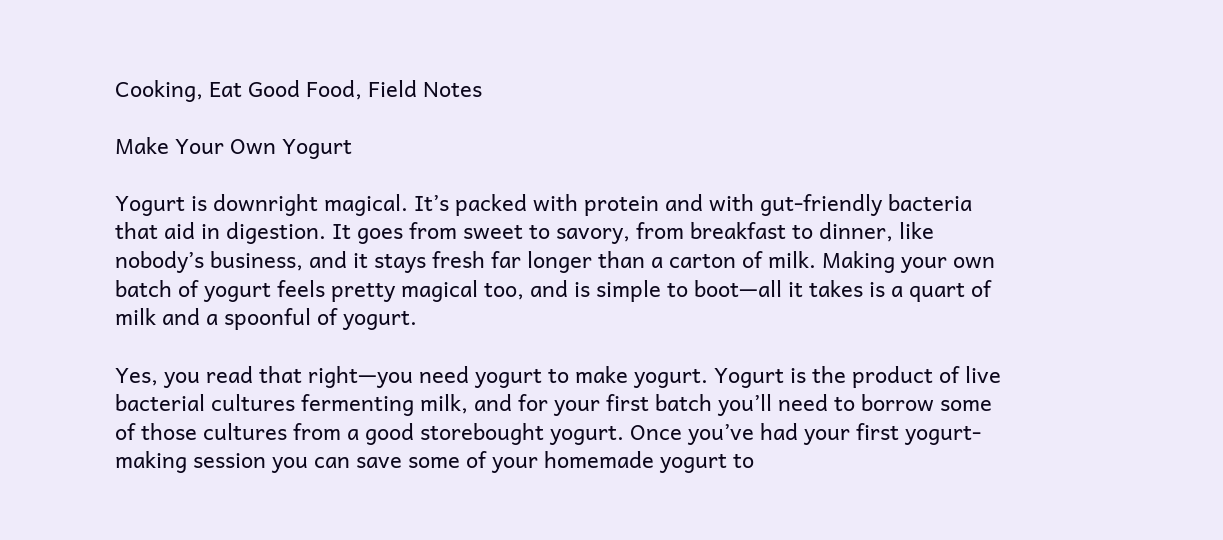Cooking, Eat Good Food, Field Notes

Make Your Own Yogurt

Yogurt is downright magical. It’s packed with protein and with gut-friendly bacteria that aid in digestion. It goes from sweet to savory, from breakfast to dinner, like nobody’s business, and it stays fresh far longer than a carton of milk. Making your own batch of yogurt feels pretty magical too, and is simple to boot—all it takes is a quart of milk and a spoonful of yogurt.

Yes, you read that right—you need yogurt to make yogurt. Yogurt is the product of live bacterial cultures fermenting milk, and for your first batch you’ll need to borrow some of those cultures from a good storebought yogurt. Once you’ve had your first yogurt-making session you can save some of your homemade yogurt to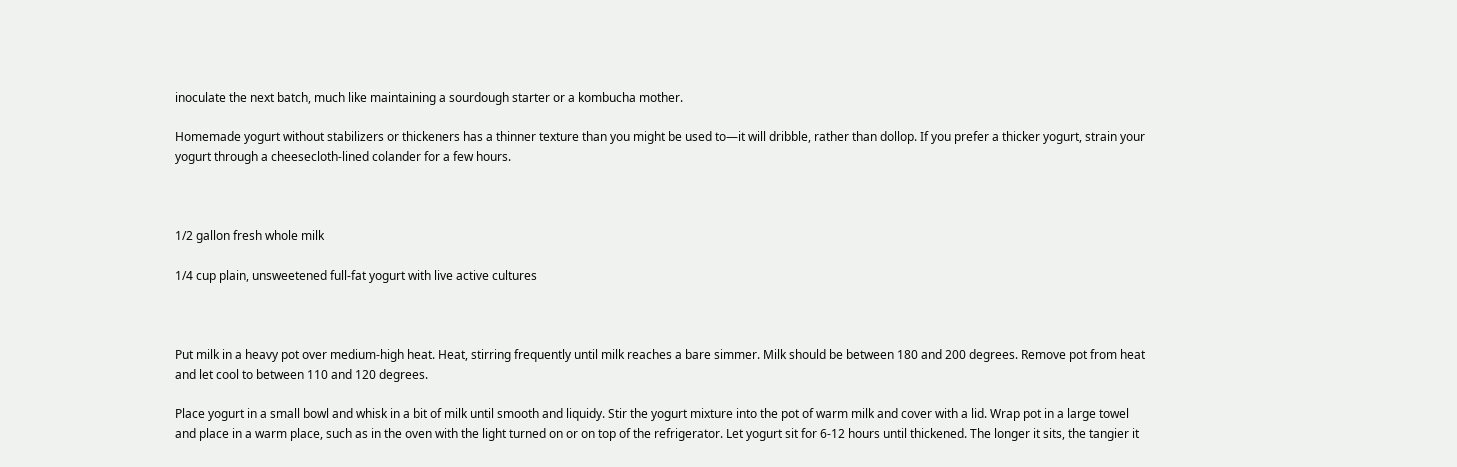inoculate the next batch, much like maintaining a sourdough starter or a kombucha mother.

Homemade yogurt without stabilizers or thickeners has a thinner texture than you might be used to—it will dribble, rather than dollop. If you prefer a thicker yogurt, strain your yogurt through a cheesecloth-lined colander for a few hours.



1/2 gallon fresh whole milk

1/4 cup plain, unsweetened full-fat yogurt with live active cultures



Put milk in a heavy pot over medium-high heat. Heat, stirring frequently until milk reaches a bare simmer. Milk should be between 180 and 200 degrees. Remove pot from heat and let cool to between 110 and 120 degrees.

Place yogurt in a small bowl and whisk in a bit of milk until smooth and liquidy. Stir the yogurt mixture into the pot of warm milk and cover with a lid. Wrap pot in a large towel and place in a warm place, such as in the oven with the light turned on or on top of the refrigerator. Let yogurt sit for 6-12 hours until thickened. The longer it sits, the tangier it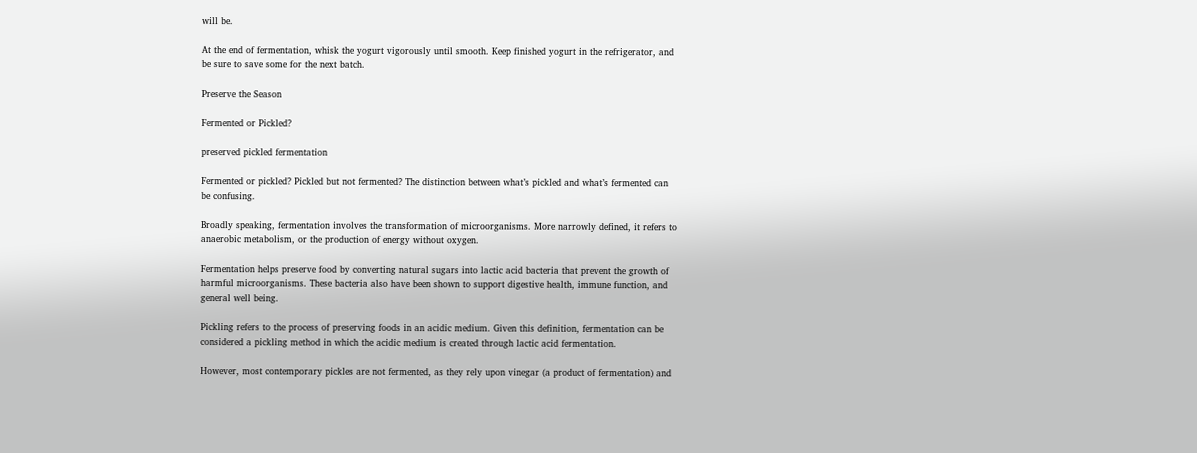will be.

At the end of fermentation, whisk the yogurt vigorously until smooth. Keep finished yogurt in the refrigerator, and be sure to save some for the next batch.

Preserve the Season

Fermented or Pickled?

preserved pickled fermentation

Fermented or pickled? Pickled but not fermented? The distinction between what’s pickled and what’s fermented can be confusing.

Broadly speaking, fermentation involves the transformation of microorganisms. More narrowly defined, it refers to anaerobic metabolism, or the production of energy without oxygen.

Fermentation helps preserve food by converting natural sugars into lactic acid bacteria that prevent the growth of harmful microorganisms. These bacteria also have been shown to support digestive health, immune function, and general well being.

Pickling refers to the process of preserving foods in an acidic medium. Given this definition, fermentation can be considered a pickling method in which the acidic medium is created through lactic acid fermentation.

However, most contemporary pickles are not fermented, as they rely upon vinegar (a product of fermentation) and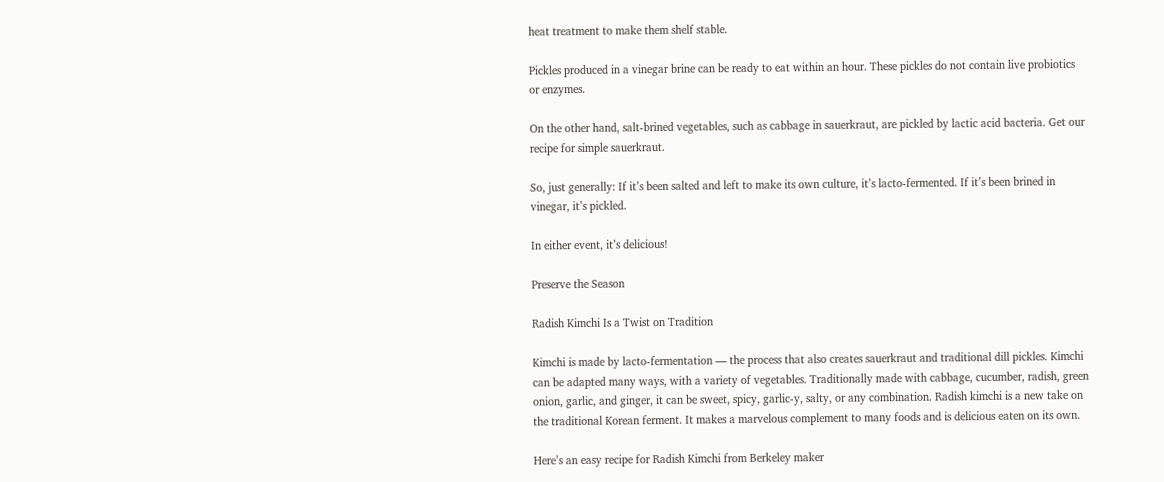heat treatment to make them shelf stable.

Pickles produced in a vinegar brine can be ready to eat within an hour. These pickles do not contain live probiotics or enzymes.

On the other hand, salt-brined vegetables, such as cabbage in sauerkraut, are pickled by lactic acid bacteria. Get our recipe for simple sauerkraut.

So, just generally: If it’s been salted and left to make its own culture, it’s lacto-fermented. If it’s been brined in vinegar, it’s pickled.

In either event, it’s delicious!

Preserve the Season

Radish Kimchi Is a Twist on Tradition

Kimchi is made by lacto-fermentation — the process that also creates sauerkraut and traditional dill pickles. Kimchi can be adapted many ways, with a variety of vegetables. Traditionally made with cabbage, cucumber, radish, green onion, garlic, and ginger, it can be sweet, spicy, garlic-y, salty, or any combination. Radish kimchi is a new take on the traditional Korean ferment. It makes a marvelous complement to many foods and is delicious eaten on its own.

Here’s an easy recipe for Radish Kimchi from Berkeley maker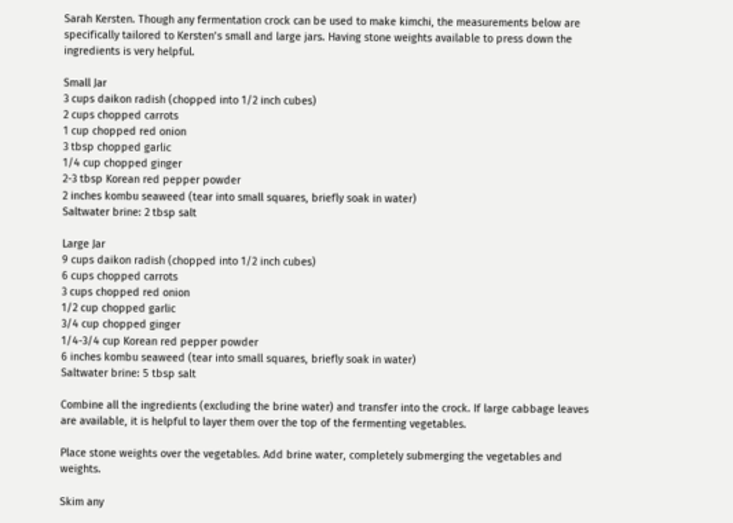Sarah Kersten. Though any fermentation crock can be used to make kimchi, the measurements below are specifically tailored to Kersten’s small and large jars. Having stone weights available to press down the ingredients is very helpful.

Small Jar
3 cups daikon radish (chopped into 1/2 inch cubes)
2 cups chopped carrots
1 cup chopped red onion
3 tbsp chopped garlic
1/4 cup chopped ginger
2-3 tbsp Korean red pepper powder
2 inches kombu seaweed (tear into small squares, briefly soak in water)
Saltwater brine: 2 tbsp salt

Large Jar
9 cups daikon radish (chopped into 1/2 inch cubes)
6 cups chopped carrots
3 cups chopped red onion
1/2 cup chopped garlic
3/4 cup chopped ginger
1/4-3/4 cup Korean red pepper powder
6 inches kombu seaweed (tear into small squares, briefly soak in water)
Saltwater brine: 5 tbsp salt

Combine all the ingredients (excluding the brine water) and transfer into the crock. If large cabbage leaves are available, it is helpful to layer them over the top of the fermenting vegetables.

Place stone weights over the vegetables. Add brine water, completely submerging the vegetables and weights.

Skim any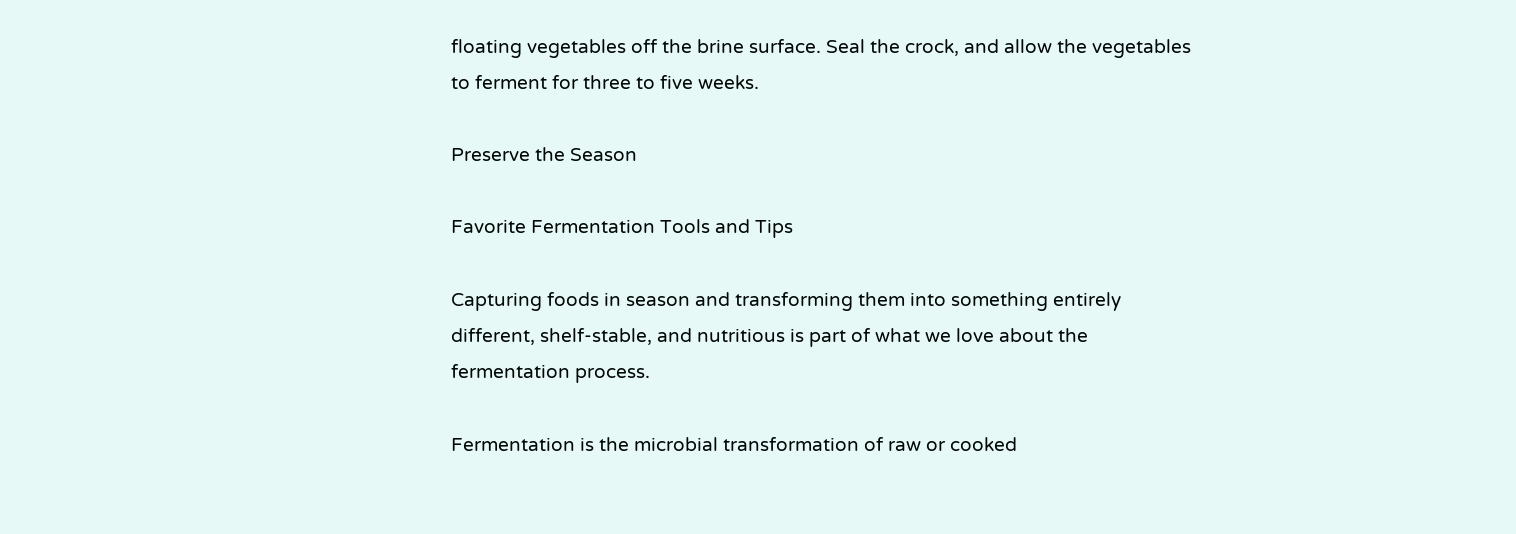floating vegetables off the brine surface. Seal the crock, and allow the vegetables to ferment for three to five weeks.

Preserve the Season

Favorite Fermentation Tools and Tips

Capturing foods in season and transforming them into something entirely different, shelf-stable, and nutritious is part of what we love about the fermentation process.

Fermentation is the microbial transformation of raw or cooked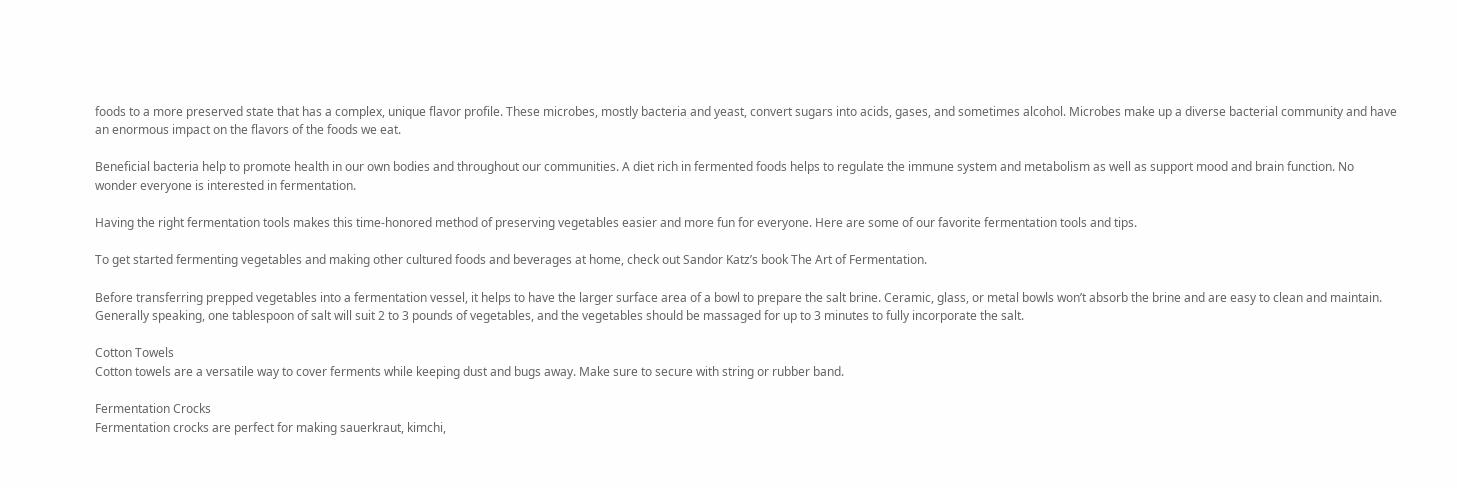foods to a more preserved state that has a complex, unique flavor profile. These microbes, mostly bacteria and yeast, convert sugars into acids, gases, and sometimes alcohol. Microbes make up a diverse bacterial community and have an enormous impact on the flavors of the foods we eat.

Beneficial bacteria help to promote health in our own bodies and throughout our communities. A diet rich in fermented foods helps to regulate the immune system and metabolism as well as support mood and brain function. No wonder everyone is interested in fermentation.

Having the right fermentation tools makes this time-honored method of preserving vegetables easier and more fun for everyone. Here are some of our favorite fermentation tools and tips.

To get started fermenting vegetables and making other cultured foods and beverages at home, check out Sandor Katz’s book The Art of Fermentation.

Before transferring prepped vegetables into a fermentation vessel, it helps to have the larger surface area of a bowl to prepare the salt brine. Ceramic, glass, or metal bowls won’t absorb the brine and are easy to clean and maintain. Generally speaking, one tablespoon of salt will suit 2 to 3 pounds of vegetables, and the vegetables should be massaged for up to 3 minutes to fully incorporate the salt.

Cotton Towels
Cotton towels are a versatile way to cover ferments while keeping dust and bugs away. Make sure to secure with string or rubber band.

Fermentation Crocks
Fermentation crocks are perfect for making sauerkraut, kimchi,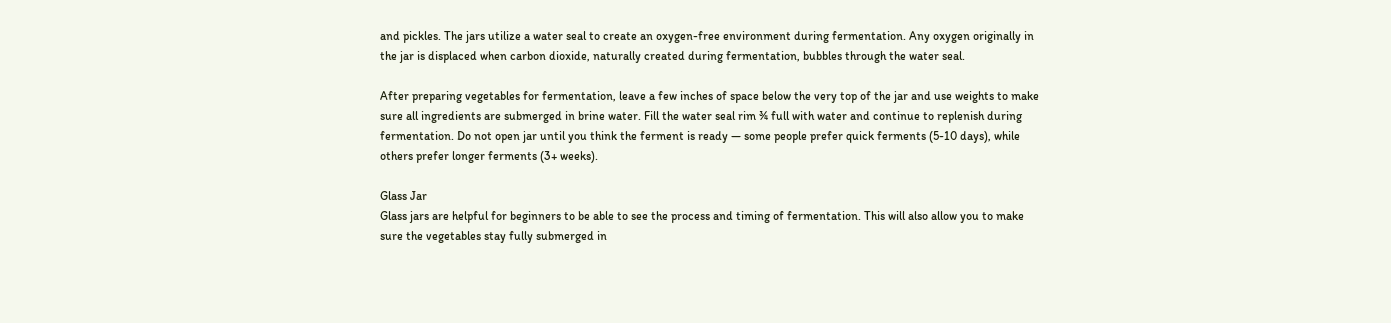and pickles. The jars utilize a water seal to create an oxygen-free environment during fermentation. Any oxygen originally in the jar is displaced when carbon dioxide, naturally created during fermentation, bubbles through the water seal.

After preparing vegetables for fermentation, leave a few inches of space below the very top of the jar and use weights to make sure all ingredients are submerged in brine water. Fill the water seal rim ¾ full with water and continue to replenish during fermentation. Do not open jar until you think the ferment is ready — some people prefer quick ferments (5-10 days), while others prefer longer ferments (3+ weeks).

Glass Jar
Glass jars are helpful for beginners to be able to see the process and timing of fermentation. This will also allow you to make sure the vegetables stay fully submerged in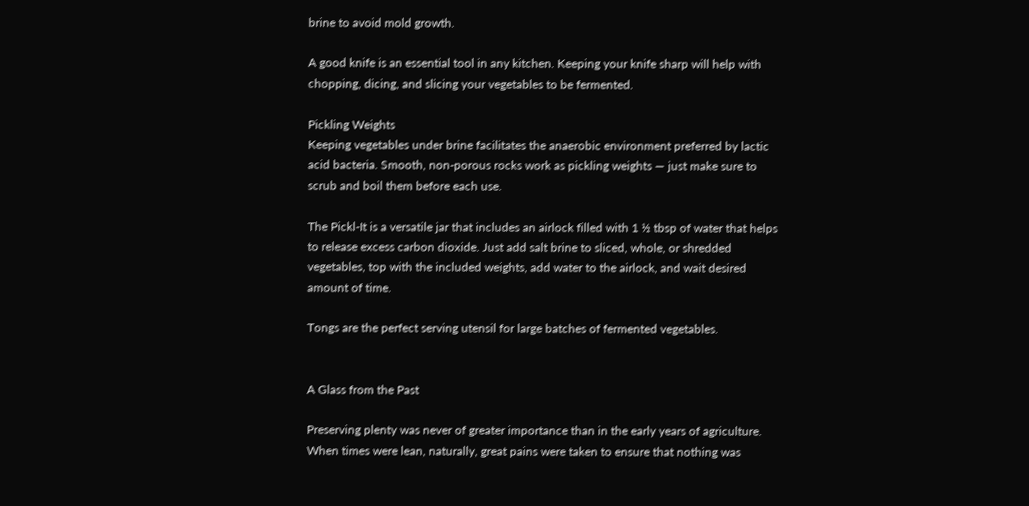brine to avoid mold growth.

A good knife is an essential tool in any kitchen. Keeping your knife sharp will help with chopping, dicing, and slicing your vegetables to be fermented.

Pickling Weights
Keeping vegetables under brine facilitates the anaerobic environment preferred by lactic acid bacteria. Smooth, non-porous rocks work as pickling weights — just make sure to scrub and boil them before each use.

The Pickl-It is a versatile jar that includes an airlock filled with 1 ½ tbsp of water that helps to release excess carbon dioxide. Just add salt brine to sliced, whole, or shredded vegetables, top with the included weights, add water to the airlock, and wait desired amount of time.

Tongs are the perfect serving utensil for large batches of fermented vegetables.


A Glass from the Past

Preserving plenty was never of greater importance than in the early years of agriculture. When times were lean, naturally, great pains were taken to ensure that nothing was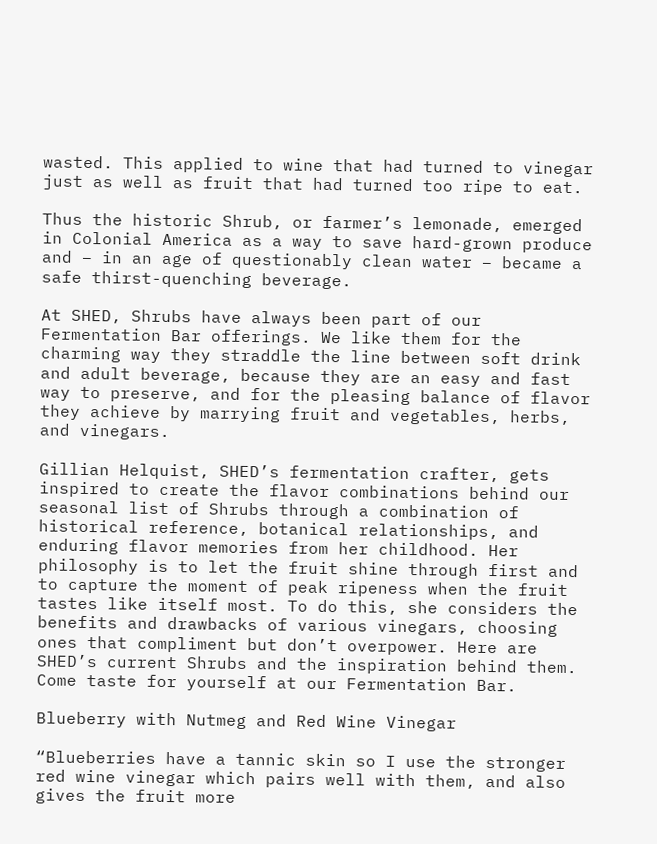wasted. This applied to wine that had turned to vinegar just as well as fruit that had turned too ripe to eat.

Thus the historic Shrub, or farmer’s lemonade, emerged in Colonial America as a way to save hard-grown produce and – in an age of questionably clean water – became a safe thirst-quenching beverage.

At SHED, Shrubs have always been part of our Fermentation Bar offerings. We like them for the charming way they straddle the line between soft drink and adult beverage, because they are an easy and fast way to preserve, and for the pleasing balance of flavor they achieve by marrying fruit and vegetables, herbs, and vinegars.

Gillian Helquist, SHED’s fermentation crafter, gets inspired to create the flavor combinations behind our seasonal list of Shrubs through a combination of historical reference, botanical relationships, and enduring flavor memories from her childhood. Her philosophy is to let the fruit shine through first and to capture the moment of peak ripeness when the fruit tastes like itself most. To do this, she considers the benefits and drawbacks of various vinegars, choosing ones that compliment but don’t overpower. Here are SHED’s current Shrubs and the inspiration behind them. Come taste for yourself at our Fermentation Bar.

Blueberry with Nutmeg and Red Wine Vinegar

“Blueberries have a tannic skin so I use the stronger red wine vinegar which pairs well with them, and also gives the fruit more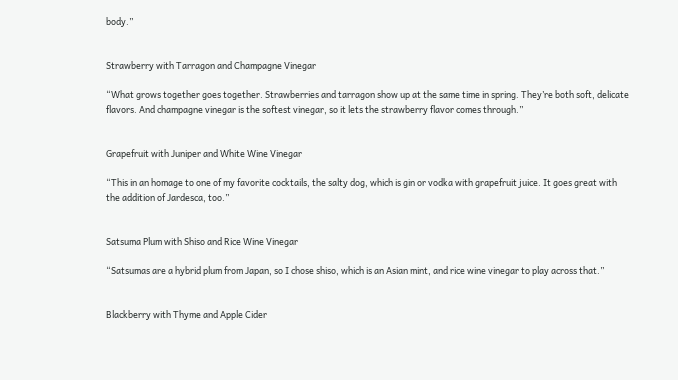body.”


Strawberry with Tarragon and Champagne Vinegar

“What grows together goes together. Strawberries and tarragon show up at the same time in spring. They’re both soft, delicate flavors. And champagne vinegar is the softest vinegar, so it lets the strawberry flavor comes through.”


Grapefruit with Juniper and White Wine Vinegar

“This in an homage to one of my favorite cocktails, the salty dog, which is gin or vodka with grapefruit juice. It goes great with the addition of Jardesca, too.”


Satsuma Plum with Shiso and Rice Wine Vinegar

“Satsumas are a hybrid plum from Japan, so I chose shiso, which is an Asian mint, and rice wine vinegar to play across that.”


Blackberry with Thyme and Apple Cider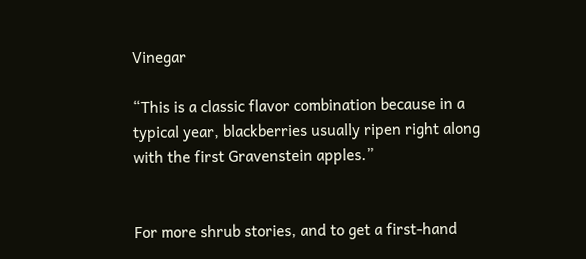Vinegar

“This is a classic flavor combination because in a typical year, blackberries usually ripen right along with the first Gravenstein apples.”


For more shrub stories, and to get a first-hand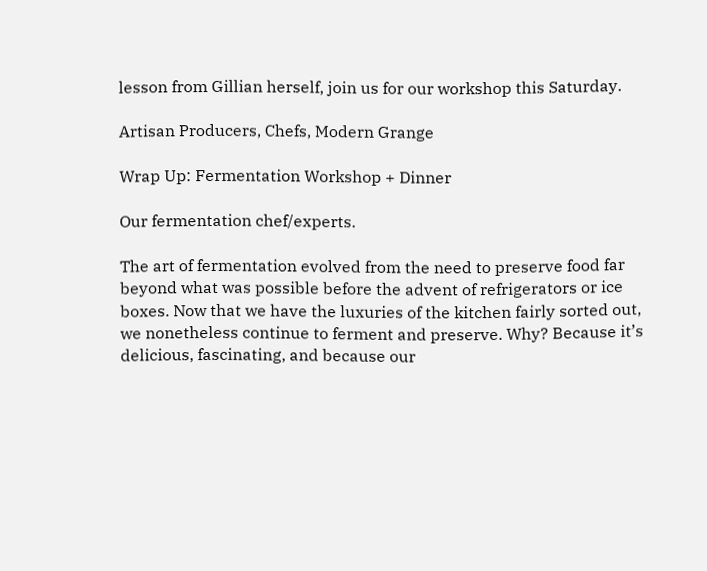lesson from Gillian herself, join us for our workshop this Saturday.

Artisan Producers, Chefs, Modern Grange

Wrap Up: Fermentation Workshop + Dinner

Our fermentation chef/experts.

The art of fermentation evolved from the need to preserve food far beyond what was possible before the advent of refrigerators or ice boxes. Now that we have the luxuries of the kitchen fairly sorted out, we nonetheless continue to ferment and preserve. Why? Because it’s delicious, fascinating, and because our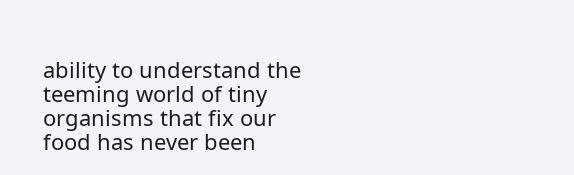ability to understand the teeming world of tiny organisms that fix our food has never been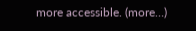more accessible. (more…)